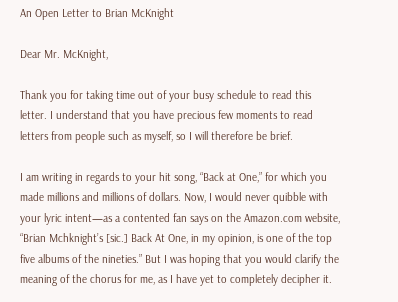An Open Letter to Brian McKnight

Dear Mr. McKnight,

Thank you for taking time out of your busy schedule to read this letter. I understand that you have precious few moments to read letters from people such as myself, so I will therefore be brief.

I am writing in regards to your hit song, “Back at One,” for which you made millions and millions of dollars. Now, I would never quibble with your lyric intent—as a contented fan says on the Amazon.com website, “Brian Mchknight’s [sic.] Back At One, in my opinion, is one of the top five albums of the nineties.” But I was hoping that you would clarify the meaning of the chorus for me, as I have yet to completely decipher it.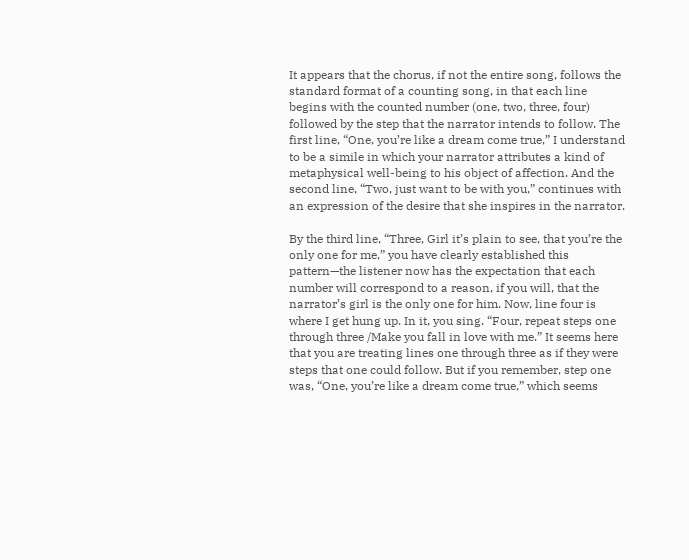It appears that the chorus, if not the entire song, follows the standard format of a counting song, in that each line begins with the counted number (one, two, three, four) followed by the step that the narrator intends to follow. The first line, “One, you’re like a dream come true,” I understand to be a simile in which your narrator attributes a kind of metaphysical well-being to his object of affection. And the second line, “Two, just want to be with you,” continues with an expression of the desire that she inspires in the narrator.

By the third line, “Three, Girl it’s plain to see, that you’re the only one for me,” you have clearly established this pattern—the listener now has the expectation that each number will correspond to a reason, if you will, that the narrator’s girl is the only one for him. Now, line four is where I get hung up. In it, you sing. “Four, repeat steps one through three /Make you fall in love with me.” It seems here that you are treating lines one through three as if they were steps that one could follow. But if you remember, step one was, “One, you’re like a dream come true,” which seems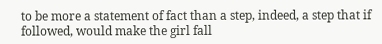to be more a statement of fact than a step, indeed, a step that if followed, would make the girl fall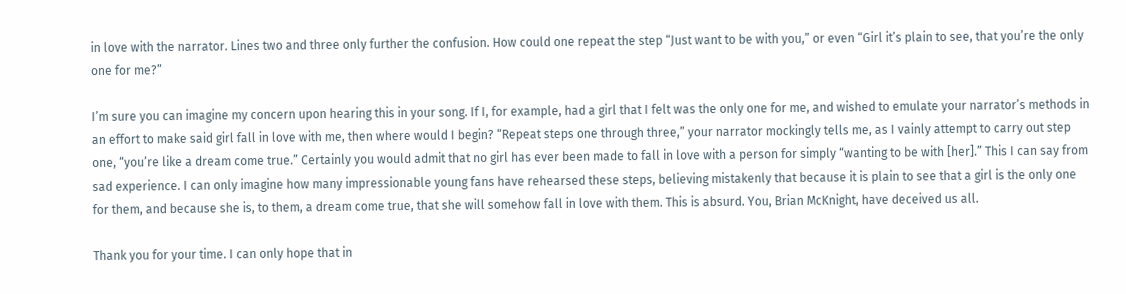in love with the narrator. Lines two and three only further the confusion. How could one repeat the step “Just want to be with you,” or even “Girl it’s plain to see, that you’re the only one for me?”

I’m sure you can imagine my concern upon hearing this in your song. If I, for example, had a girl that I felt was the only one for me, and wished to emulate your narrator’s methods in an effort to make said girl fall in love with me, then where would I begin? “Repeat steps one through three,” your narrator mockingly tells me, as I vainly attempt to carry out step one, “you’re like a dream come true.” Certainly you would admit that no girl has ever been made to fall in love with a person for simply “wanting to be with [her].” This I can say from sad experience. I can only imagine how many impressionable young fans have rehearsed these steps, believing mistakenly that because it is plain to see that a girl is the only one for them, and because she is, to them, a dream come true, that she will somehow fall in love with them. This is absurd. You, Brian McKnight, have deceived us all.

Thank you for your time. I can only hope that in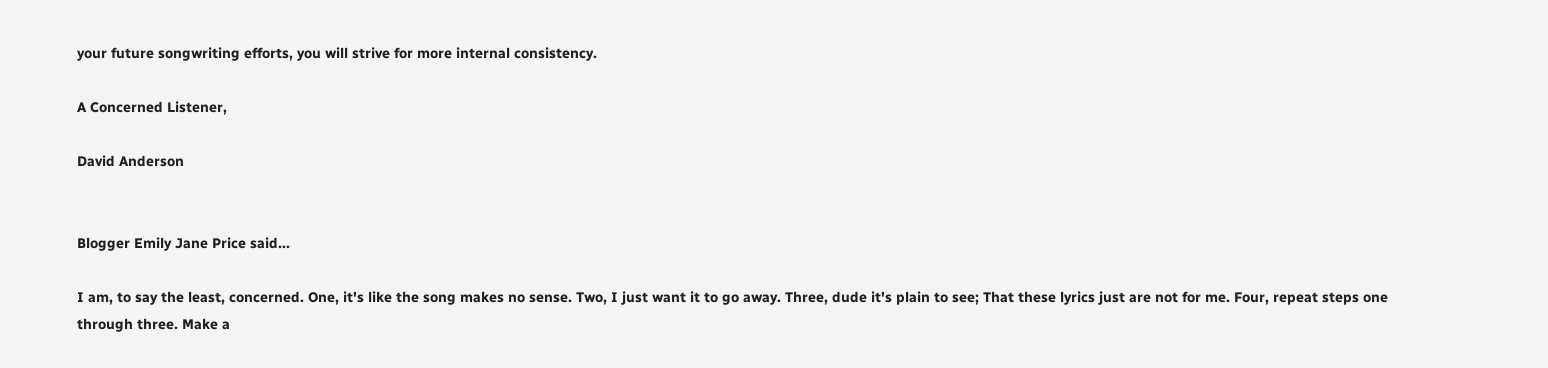your future songwriting efforts, you will strive for more internal consistency.

A Concerned Listener,

David Anderson


Blogger Emily Jane Price said...

I am, to say the least, concerned. One, it's like the song makes no sense. Two, I just want it to go away. Three, dude it's plain to see; That these lyrics just are not for me. Four, repeat steps one through three. Make a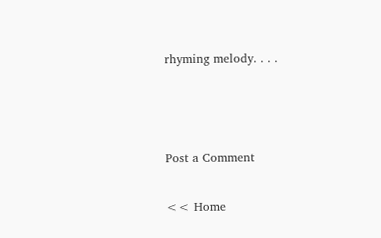rhyming melody. . . .



Post a Comment

<< Home